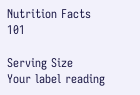Nutrition Facts 101

Serving Size
Your label reading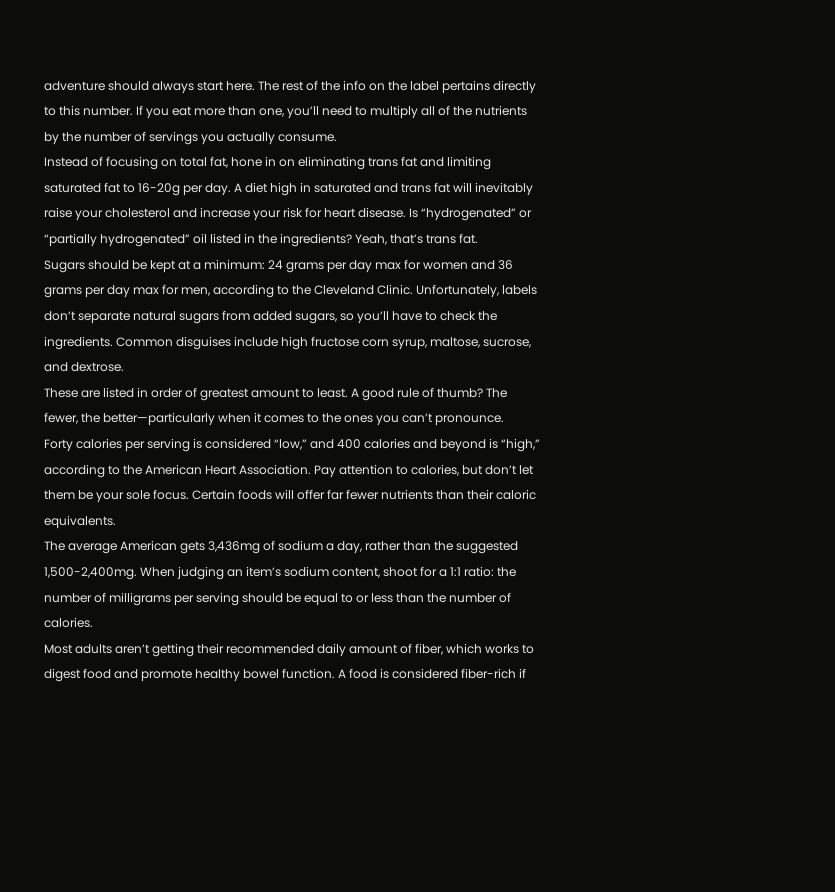adventure should always start here. The rest of the info on the label pertains directly to this number. If you eat more than one, you’ll need to multiply all of the nutrients by the number of servings you actually consume.
Instead of focusing on total fat, hone in on eliminating trans fat and limiting saturated fat to 16-20g per day. A diet high in saturated and trans fat will inevitably raise your cholesterol and increase your risk for heart disease. Is “hydrogenated” or “partially hydrogenated” oil listed in the ingredients? Yeah, that’s trans fat.
Sugars should be kept at a minimum: 24 grams per day max for women and 36 grams per day max for men, according to the Cleveland Clinic. Unfortunately, labels don’t separate natural sugars from added sugars, so you’ll have to check the ingredients. Common disguises include high fructose corn syrup, maltose, sucrose, and dextrose.
These are listed in order of greatest amount to least. A good rule of thumb? The fewer, the better—particularly when it comes to the ones you can’t pronounce.
Forty calories per serving is considered “low,” and 400 calories and beyond is “high,” according to the American Heart Association. Pay attention to calories, but don’t let them be your sole focus. Certain foods will offer far fewer nutrients than their caloric equivalents.
The average American gets 3,436mg of sodium a day, rather than the suggested 1,500-2,400mg. When judging an item’s sodium content, shoot for a 1:1 ratio: the number of milligrams per serving should be equal to or less than the number of calories.
Most adults aren’t getting their recommended daily amount of fiber, which works to digest food and promote healthy bowel function. A food is considered fiber-rich if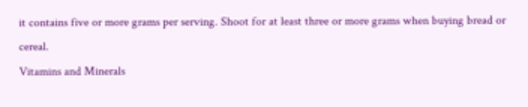it contains five or more grams per serving. Shoot for at least three or more grams when buying bread or cereal.
Vitamins and Minerals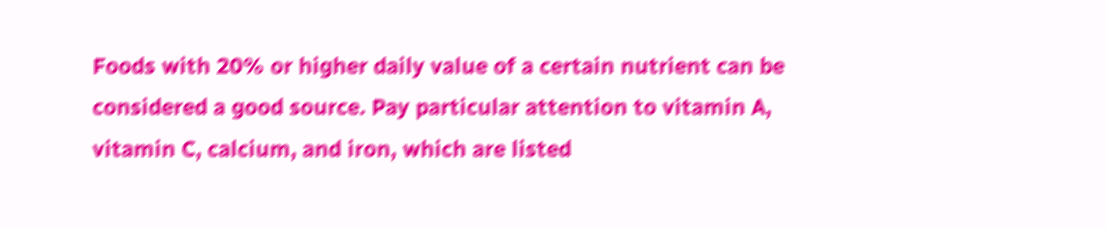Foods with 20% or higher daily value of a certain nutrient can be considered a good source. Pay particular attention to vitamin A, vitamin C, calcium, and iron, which are listed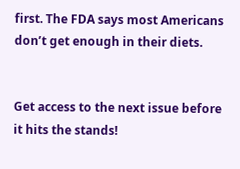first. The FDA says most Americans don’t get enough in their diets.


Get access to the next issue before it hits the stands!